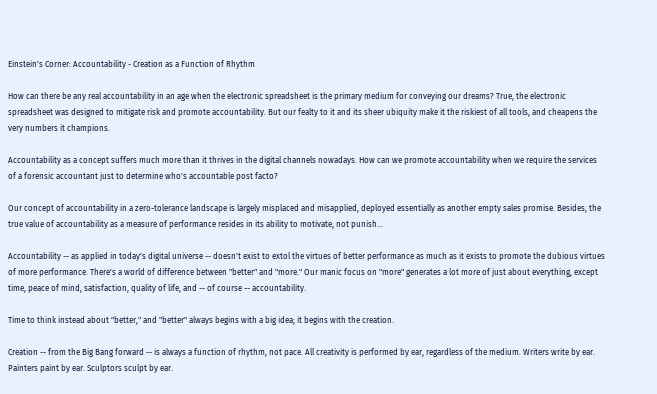Einstein's Corner: Accountability - Creation as a Function of Rhythm

How can there be any real accountability in an age when the electronic spreadsheet is the primary medium for conveying our dreams? True, the electronic spreadsheet was designed to mitigate risk and promote accountability. But our fealty to it and its sheer ubiquity make it the riskiest of all tools, and cheapens the very numbers it champions.

Accountability as a concept suffers much more than it thrives in the digital channels nowadays. How can we promote accountability when we require the services of a forensic accountant just to determine who's accountable post facto?

Our concept of accountability in a zero-tolerance landscape is largely misplaced and misapplied, deployed essentially as another empty sales promise. Besides, the true value of accountability as a measure of performance resides in its ability to motivate, not punish...

Accountability -- as applied in today's digital universe -- doesn't exist to extol the virtues of better performance as much as it exists to promote the dubious virtues of more performance. There's a world of difference between "better" and "more." Our manic focus on "more" generates a lot more of just about everything, except time, peace of mind, satisfaction, quality of life, and -- of course -- accountability.

Time to think instead about "better," and "better" always begins with a big idea; it begins with the creation.

Creation -- from the Big Bang forward -- is always a function of rhythm, not pace. All creativity is performed by ear, regardless of the medium. Writers write by ear. Painters paint by ear. Sculptors sculpt by ear.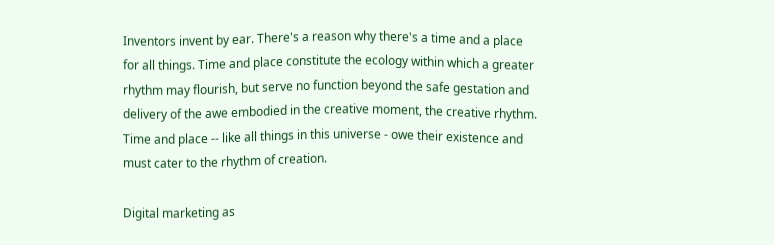Inventors invent by ear. There's a reason why there's a time and a place for all things. Time and place constitute the ecology within which a greater rhythm may flourish, but serve no function beyond the safe gestation and delivery of the awe embodied in the creative moment, the creative rhythm. Time and place -- like all things in this universe - owe their existence and must cater to the rhythm of creation.

Digital marketing as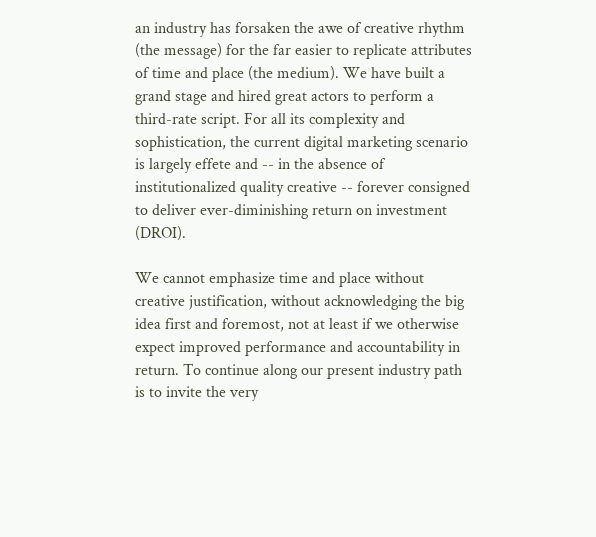an industry has forsaken the awe of creative rhythm (the message) for the far easier to replicate attributes of time and place (the medium). We have built a grand stage and hired great actors to perform a third-rate script. For all its complexity and sophistication, the current digital marketing scenario is largely effete and -- in the absence of institutionalized quality creative -- forever consigned to deliver ever-diminishing return on investment (DROI).

We cannot emphasize time and place without creative justification, without acknowledging the big idea first and foremost, not at least if we otherwise expect improved performance and accountability in return. To continue along our present industry path is to invite the very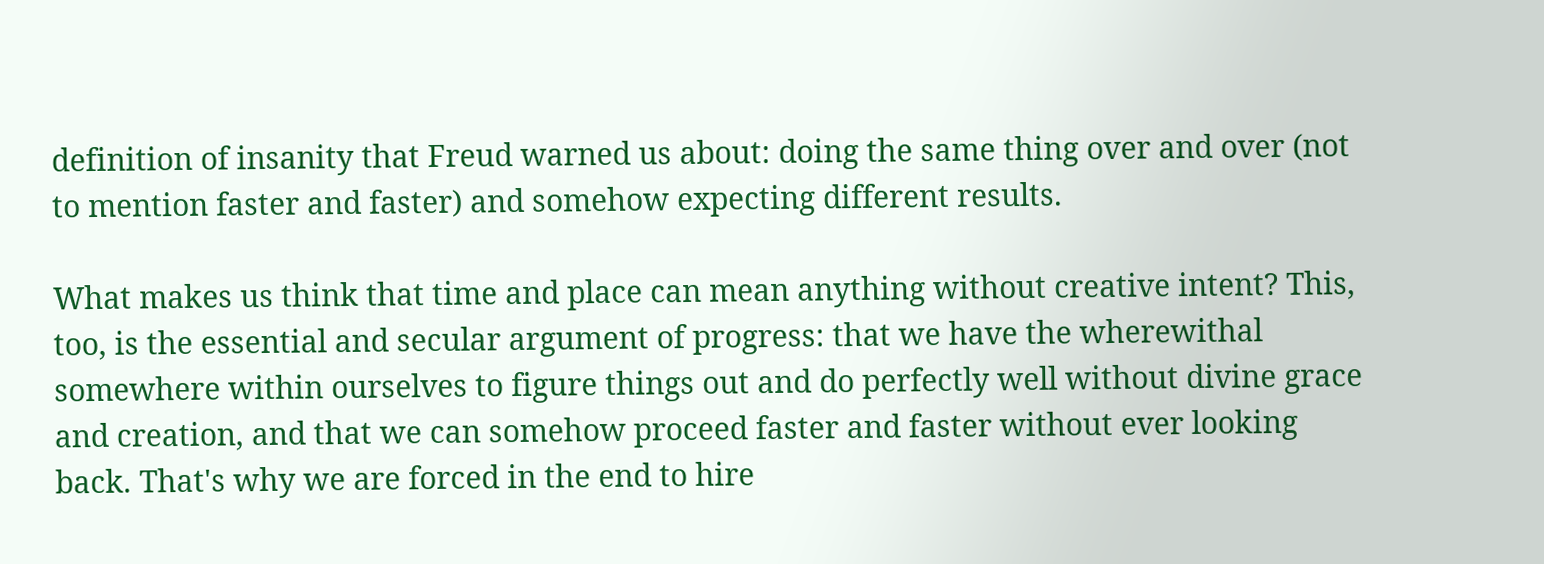definition of insanity that Freud warned us about: doing the same thing over and over (not to mention faster and faster) and somehow expecting different results.

What makes us think that time and place can mean anything without creative intent? This, too, is the essential and secular argument of progress: that we have the wherewithal somewhere within ourselves to figure things out and do perfectly well without divine grace and creation, and that we can somehow proceed faster and faster without ever looking back. That's why we are forced in the end to hire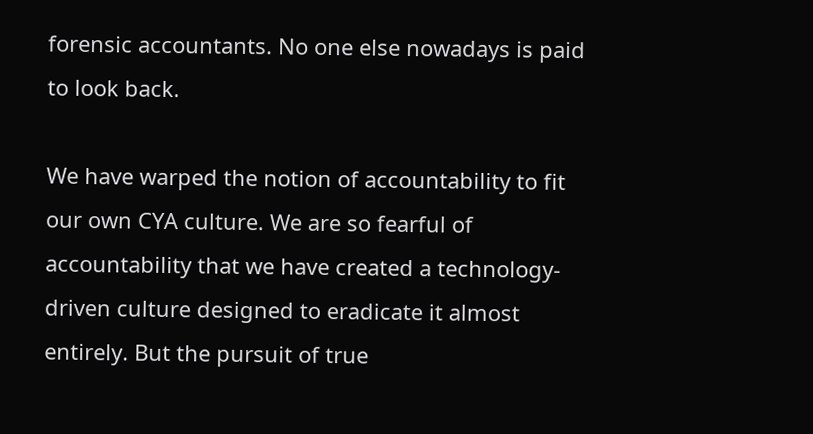forensic accountants. No one else nowadays is paid to look back.

We have warped the notion of accountability to fit our own CYA culture. We are so fearful of accountability that we have created a technology-driven culture designed to eradicate it almost entirely. But the pursuit of true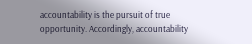accountability is the pursuit of true opportunity. Accordingly, accountability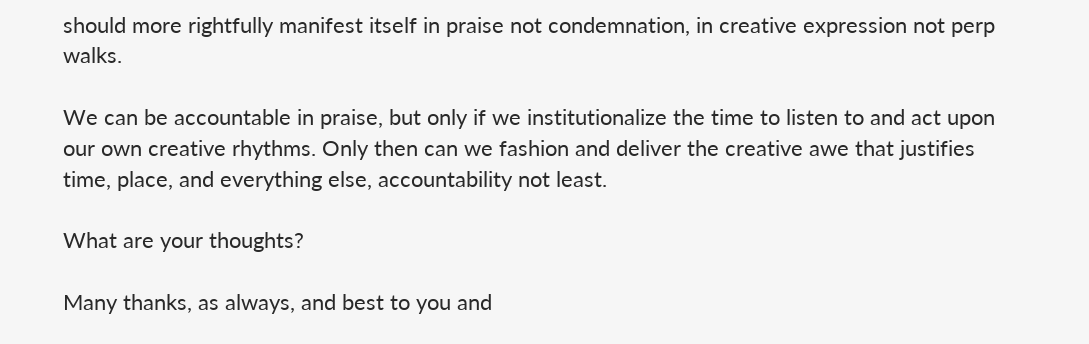should more rightfully manifest itself in praise not condemnation, in creative expression not perp walks.

We can be accountable in praise, but only if we institutionalize the time to listen to and act upon our own creative rhythms. Only then can we fashion and deliver the creative awe that justifies time, place, and everything else, accountability not least.

What are your thoughts?

Many thanks, as always, and best to you and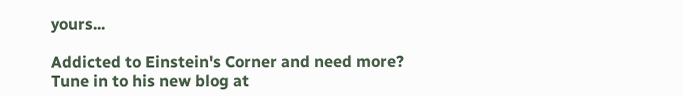yours...

Addicted to Einstein's Corner and need more? Tune in to his new blog at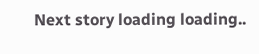Next story loading loading..